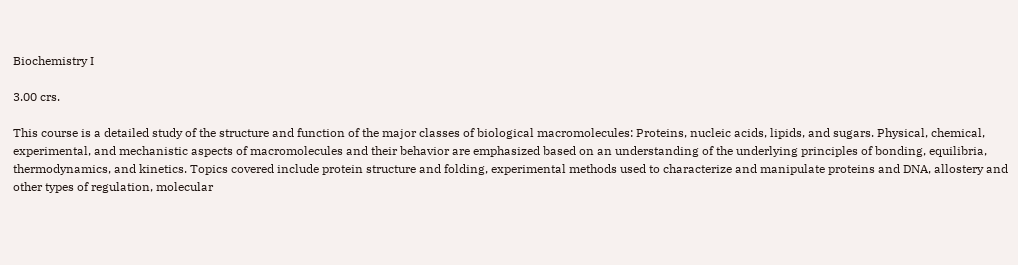Biochemistry I

3.00 crs.

This course is a detailed study of the structure and function of the major classes of biological macromolecules: Proteins, nucleic acids, lipids, and sugars. Physical, chemical, experimental, and mechanistic aspects of macromolecules and their behavior are emphasized based on an understanding of the underlying principles of bonding, equilibria, thermodynamics, and kinetics. Topics covered include protein structure and folding, experimental methods used to characterize and manipulate proteins and DNA, allostery and other types of regulation, molecular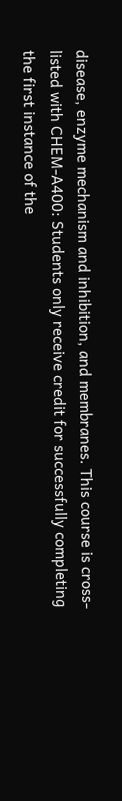disease, enzyme mechanism and inhibition, and membranes. This course is cross-listed with CHEM-A400: Students only receive credit for successfully completing the first instance of the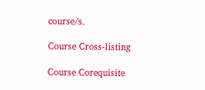course/s.

Course Cross-listing

Course Corequisite